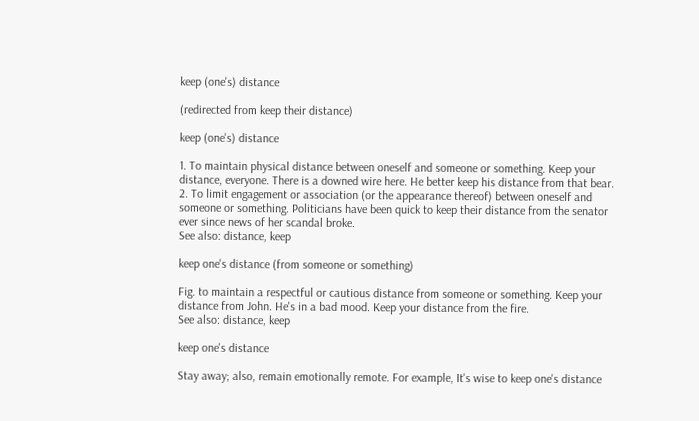keep (one's) distance

(redirected from keep their distance)

keep (one's) distance

1. To maintain physical distance between oneself and someone or something. Keep your distance, everyone. There is a downed wire here. He better keep his distance from that bear.
2. To limit engagement or association (or the appearance thereof) between oneself and someone or something. Politicians have been quick to keep their distance from the senator ever since news of her scandal broke.
See also: distance, keep

keep one's distance (from someone or something)

Fig. to maintain a respectful or cautious distance from someone or something. Keep your distance from John. He's in a bad mood. Keep your distance from the fire.
See also: distance, keep

keep one's distance

Stay away; also, remain emotionally remote. For example, It's wise to keep one's distance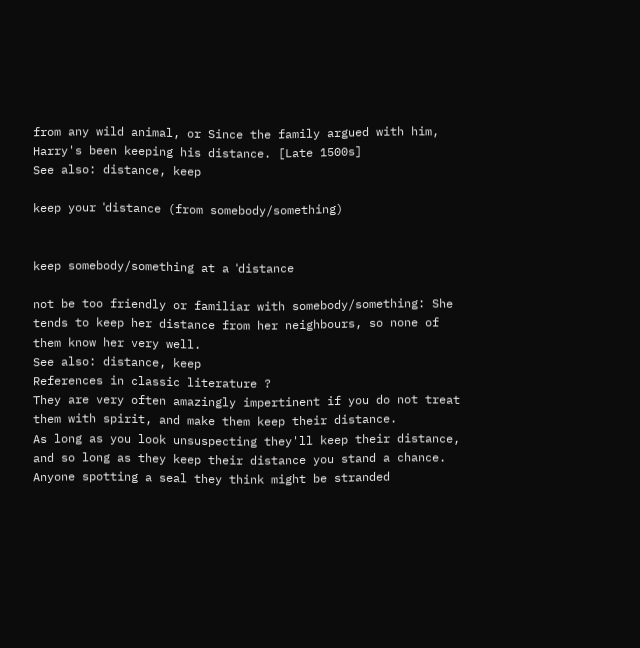from any wild animal, or Since the family argued with him, Harry's been keeping his distance. [Late 1500s]
See also: distance, keep

keep your ˈdistance (from somebody/something)


keep somebody/something at a ˈdistance

not be too friendly or familiar with somebody/something: She tends to keep her distance from her neighbours, so none of them know her very well.
See also: distance, keep
References in classic literature ?
They are very often amazingly impertinent if you do not treat them with spirit, and make them keep their distance.
As long as you look unsuspecting they'll keep their distance, and so long as they keep their distance you stand a chance.
Anyone spotting a seal they think might be stranded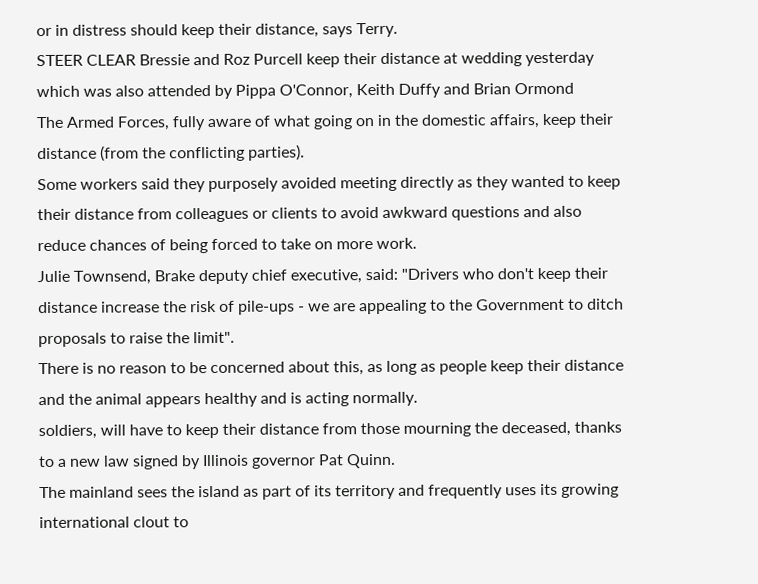or in distress should keep their distance, says Terry.
STEER CLEAR Bressie and Roz Purcell keep their distance at wedding yesterday which was also attended by Pippa O'Connor, Keith Duffy and Brian Ormond
The Armed Forces, fully aware of what going on in the domestic affairs, keep their distance (from the conflicting parties).
Some workers said they purposely avoided meeting directly as they wanted to keep their distance from colleagues or clients to avoid awkward questions and also reduce chances of being forced to take on more work.
Julie Townsend, Brake deputy chief executive, said: "Drivers who don't keep their distance increase the risk of pile-ups - we are appealing to the Government to ditch proposals to raise the limit".
There is no reason to be concerned about this, as long as people keep their distance and the animal appears healthy and is acting normally.
soldiers, will have to keep their distance from those mourning the deceased, thanks to a new law signed by Illinois governor Pat Quinn.
The mainland sees the island as part of its territory and frequently uses its growing international clout to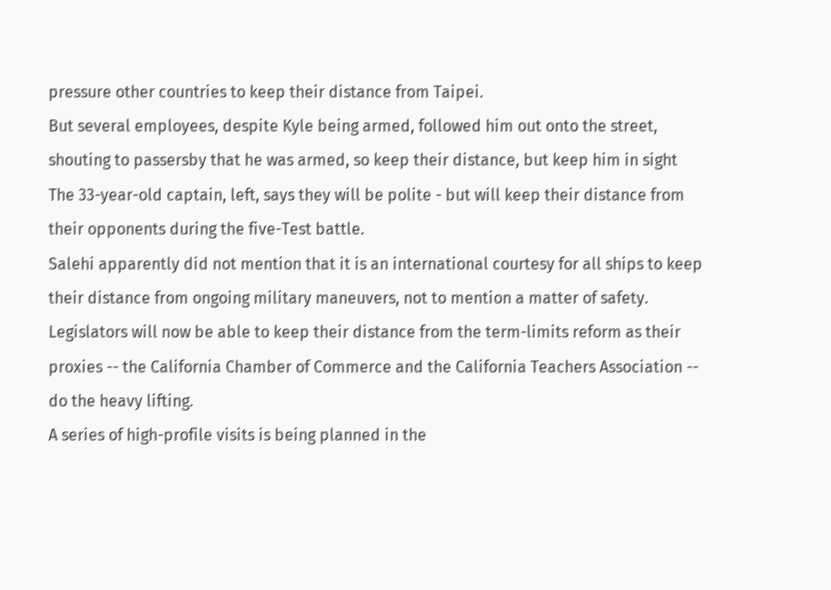pressure other countries to keep their distance from Taipei.
But several employees, despite Kyle being armed, followed him out onto the street, shouting to passersby that he was armed, so keep their distance, but keep him in sight
The 33-year-old captain, left, says they will be polite - but will keep their distance from their opponents during the five-Test battle.
Salehi apparently did not mention that it is an international courtesy for all ships to keep their distance from ongoing military maneuvers, not to mention a matter of safety.
Legislators will now be able to keep their distance from the term-limits reform as their proxies -- the California Chamber of Commerce and the California Teachers Association -- do the heavy lifting.
A series of high-profile visits is being planned in the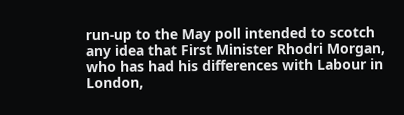run-up to the May poll intended to scotch any idea that First Minister Rhodri Morgan, who has had his differences with Labour in London,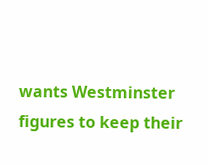wants Westminster figures to keep their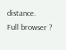distance.
Full browser ?